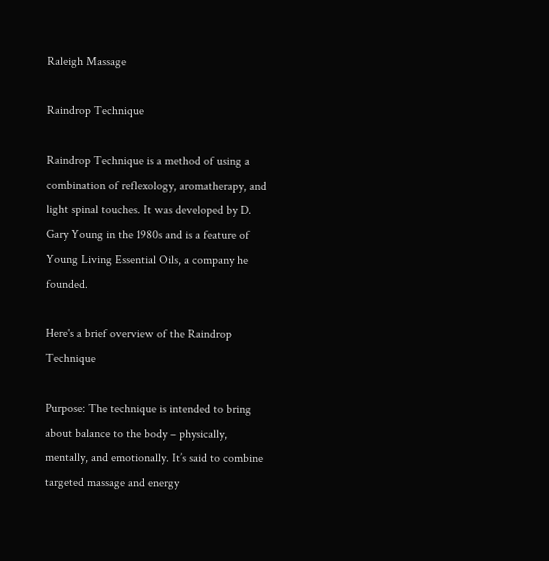Raleigh Massage

Raindrop Technique

Raindrop Technique is a method of using a combination of reflexology, aromatherapy, and light spinal touches. It was developed by D. Gary Young in the 1980s and is a feature of Young Living Essential Oils, a company he founded.

Here's a brief overview of the Raindrop Technique

Purpose: The technique is intended to bring about balance to the body – physically, mentally, and emotionally. It’s said to combine targeted massage and energy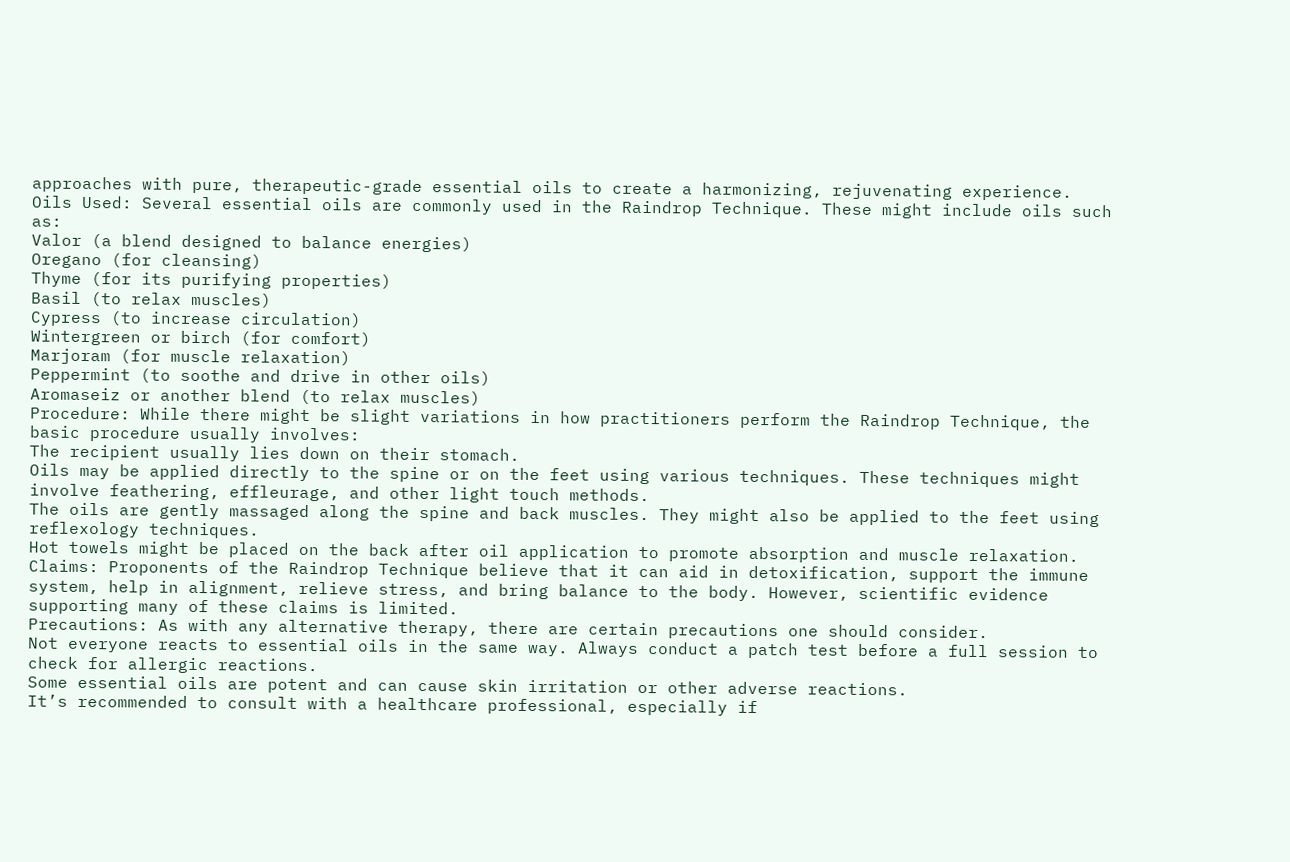approaches with pure, therapeutic-grade essential oils to create a harmonizing, rejuvenating experience.
Oils Used: Several essential oils are commonly used in the Raindrop Technique. These might include oils such as:
Valor (a blend designed to balance energies)
Oregano (for cleansing)
Thyme (for its purifying properties)
Basil (to relax muscles)
Cypress (to increase circulation)
Wintergreen or birch (for comfort)
Marjoram (for muscle relaxation)
Peppermint (to soothe and drive in other oils)
Aromaseiz or another blend (to relax muscles)
Procedure: While there might be slight variations in how practitioners perform the Raindrop Technique, the basic procedure usually involves:
The recipient usually lies down on their stomach.
Oils may be applied directly to the spine or on the feet using various techniques. These techniques might involve feathering, effleurage, and other light touch methods.
The oils are gently massaged along the spine and back muscles. They might also be applied to the feet using reflexology techniques.
Hot towels might be placed on the back after oil application to promote absorption and muscle relaxation.
Claims: Proponents of the Raindrop Technique believe that it can aid in detoxification, support the immune system, help in alignment, relieve stress, and bring balance to the body. However, scientific evidence supporting many of these claims is limited.
Precautions: As with any alternative therapy, there are certain precautions one should consider.
Not everyone reacts to essential oils in the same way. Always conduct a patch test before a full session to check for allergic reactions.
Some essential oils are potent and can cause skin irritation or other adverse reactions.
It’s recommended to consult with a healthcare professional, especially if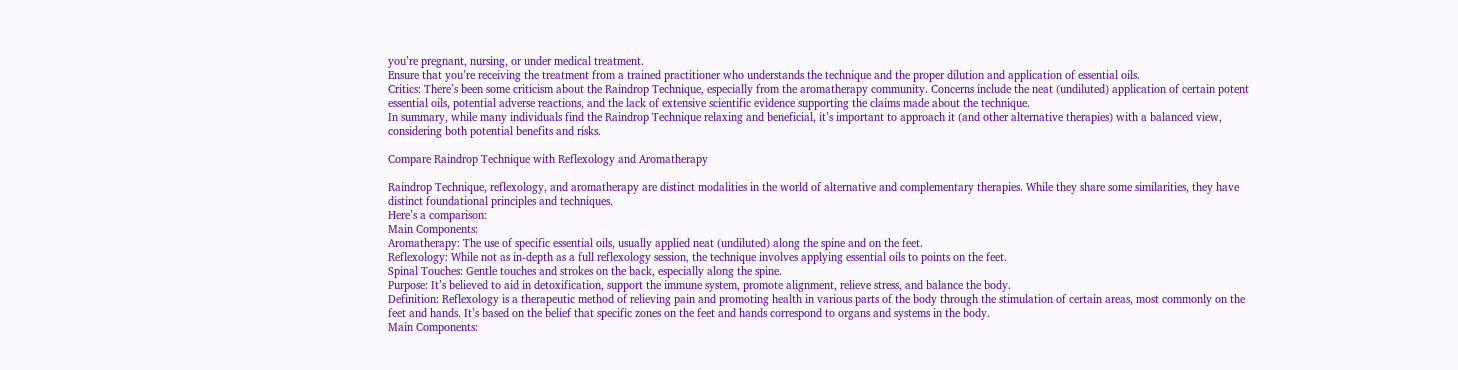you’re pregnant, nursing, or under medical treatment.
Ensure that you’re receiving the treatment from a trained practitioner who understands the technique and the proper dilution and application of essential oils.
Critics: There’s been some criticism about the Raindrop Technique, especially from the aromatherapy community. Concerns include the neat (undiluted) application of certain potent essential oils, potential adverse reactions, and the lack of extensive scientific evidence supporting the claims made about the technique.
In summary, while many individuals find the Raindrop Technique relaxing and beneficial, it’s important to approach it (and other alternative therapies) with a balanced view, considering both potential benefits and risks.

Compare Raindrop Technique with Reflexology and Aromatherapy

Raindrop Technique, reflexology, and aromatherapy are distinct modalities in the world of alternative and complementary therapies. While they share some similarities, they have distinct foundational principles and techniques.
Here’s a comparison:
Main Components:
Aromatherapy: The use of specific essential oils, usually applied neat (undiluted) along the spine and on the feet.
Reflexology: While not as in-depth as a full reflexology session, the technique involves applying essential oils to points on the feet.
Spinal Touches: Gentle touches and strokes on the back, especially along the spine.
Purpose: It’s believed to aid in detoxification, support the immune system, promote alignment, relieve stress, and balance the body.
Definition: Reflexology is a therapeutic method of relieving pain and promoting health in various parts of the body through the stimulation of certain areas, most commonly on the feet and hands. It’s based on the belief that specific zones on the feet and hands correspond to organs and systems in the body.
Main Components: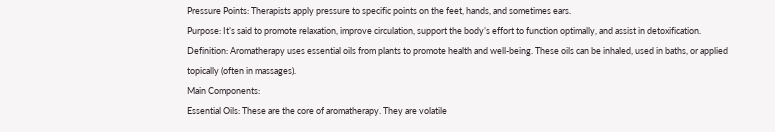Pressure Points: Therapists apply pressure to specific points on the feet, hands, and sometimes ears.
Purpose: It’s said to promote relaxation, improve circulation, support the body’s effort to function optimally, and assist in detoxification.
Definition: Aromatherapy uses essential oils from plants to promote health and well-being. These oils can be inhaled, used in baths, or applied topically (often in massages).
Main Components:
Essential Oils: These are the core of aromatherapy. They are volatile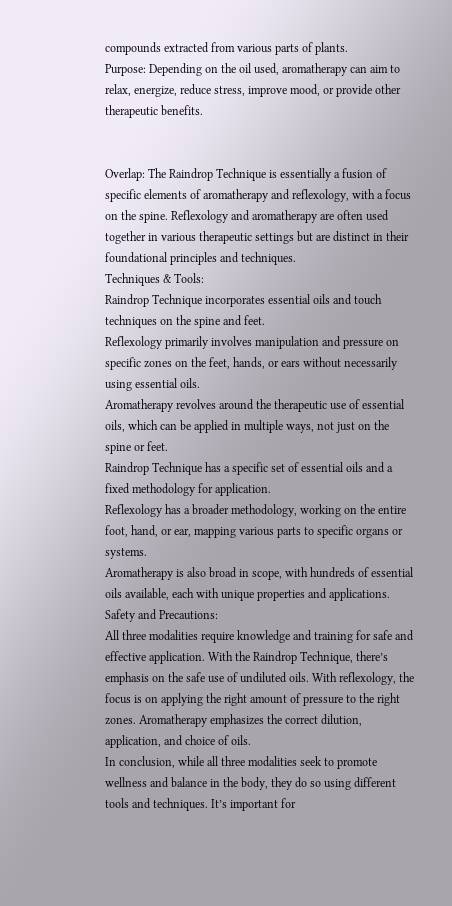compounds extracted from various parts of plants.
Purpose: Depending on the oil used, aromatherapy can aim to relax, energize, reduce stress, improve mood, or provide other therapeutic benefits.


Overlap: The Raindrop Technique is essentially a fusion of specific elements of aromatherapy and reflexology, with a focus on the spine. Reflexology and aromatherapy are often used together in various therapeutic settings but are distinct in their foundational principles and techniques.
Techniques & Tools:
Raindrop Technique incorporates essential oils and touch techniques on the spine and feet.
Reflexology primarily involves manipulation and pressure on specific zones on the feet, hands, or ears without necessarily using essential oils.
Aromatherapy revolves around the therapeutic use of essential oils, which can be applied in multiple ways, not just on the spine or feet.
Raindrop Technique has a specific set of essential oils and a fixed methodology for application.
Reflexology has a broader methodology, working on the entire foot, hand, or ear, mapping various parts to specific organs or systems.
Aromatherapy is also broad in scope, with hundreds of essential oils available, each with unique properties and applications.
Safety and Precautions:
All three modalities require knowledge and training for safe and effective application. With the Raindrop Technique, there’s emphasis on the safe use of undiluted oils. With reflexology, the focus is on applying the right amount of pressure to the right zones. Aromatherapy emphasizes the correct dilution, application, and choice of oils.
In conclusion, while all three modalities seek to promote wellness and balance in the body, they do so using different tools and techniques. It’s important for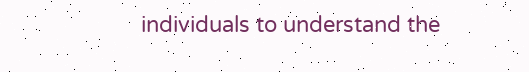individuals to understand the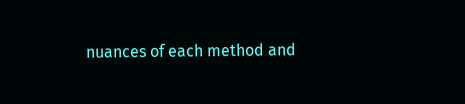nuances of each method and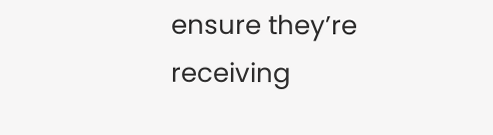ensure they’re receiving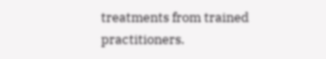treatments from trained practitioners.